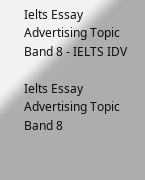Ielts Essay Advertising Topic Band 8 - IELTS IDV

Ielts Essay Advertising Topic Band 8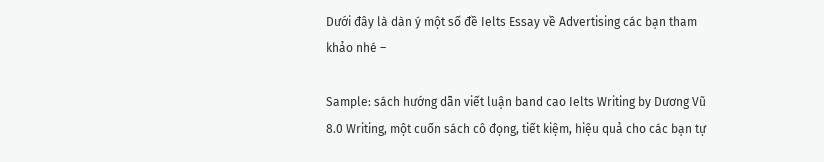Dưới đây là dàn ý một số đề Ielts Essay về Advertising các bạn tham khảo nhé –

Sample: sách hướng dẫn viết luận band cao Ielts Writing by Dương Vũ 8.0 Writing, một cuốn sách cô đọng, tiết kiệm, hiệu quả cho các bạn tự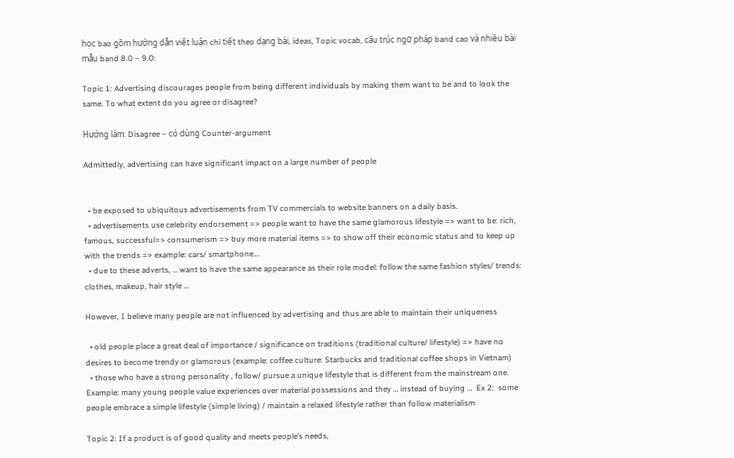học bao gồm hướng dẫn viết luận chi tiết theo dạng bài, ideas, Topic vocab, cấu trúc ngữ pháp band cao và nhiều bài mẫu band 8.0 – 9.0:

Topic 1: Advertising discourages people from being different individuals by making them want to be and to look the same. To what extent do you agree or disagree?

Hướng làm: Disagree – có dùng Counter-argument

Admittedly, advertising can have significant impact on a large number of people


  • be exposed to ubiquitous advertisements from TV commercials to website banners on a daily basis.
  • advertisements use celebrity endorsement => people want to have the same glamorous lifestyle => want to be: rich, famous, successful=> consumerism => buy more material items => to show off their economic status and to keep up with the trends => example: cars/ smartphone…
  • due to these adverts, … want to have the same appearance as their role model: follow the same fashion styles/ trends: clothes, makeup, hair style …

However, I believe many people are not influenced by advertising and thus are able to maintain their uniqueness

  • old people place a great deal of importance / significance on traditions (traditional culture/ lifestyle) => have no desires to become trendy or glamorous (example: coffee culture: Starbucks and traditional coffee shops in Vietnam)
  • those who have a strong personality , follow/ pursue a unique lifestyle that is different from the mainstream one. Example: many young people value experiences over material possessions and they … instead of buying …  Ex 2:  some people embrace a simple lifestyle (simple living) / maintain a relaxed lifestyle rather than follow materialism

Topic 2: If a product is of good quality and meets people’s needs,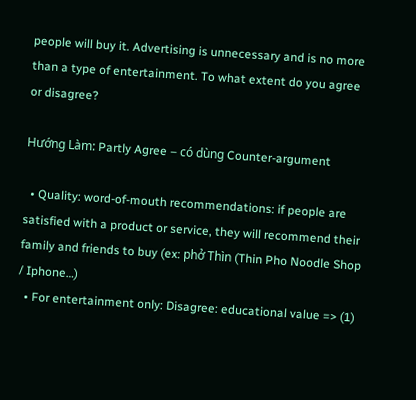people will buy it. Advertising is unnecessary and is no more than a type of entertainment. To what extent do you agree or disagree?

Hướng Làm: Partly Agree – có dùng Counter-argument

  • Quality: word-of-mouth recommendations: if people are satisfied with a product or service, they will recommend their family and friends to buy (ex: phở Thìn (Thin Pho Noodle Shop / Iphone…)
  • For entertainment only: Disagree: educational value => (1)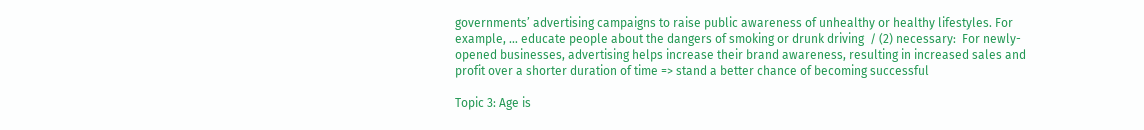governments’ advertising campaigns to raise public awareness of unhealthy or healthy lifestyles. For example, … educate people about the dangers of smoking or drunk driving  / (2) necessary:  For newly-opened businesses, advertising helps increase their brand awareness, resulting in increased sales and profit over a shorter duration of time => stand a better chance of becoming successful

Topic 3: Age is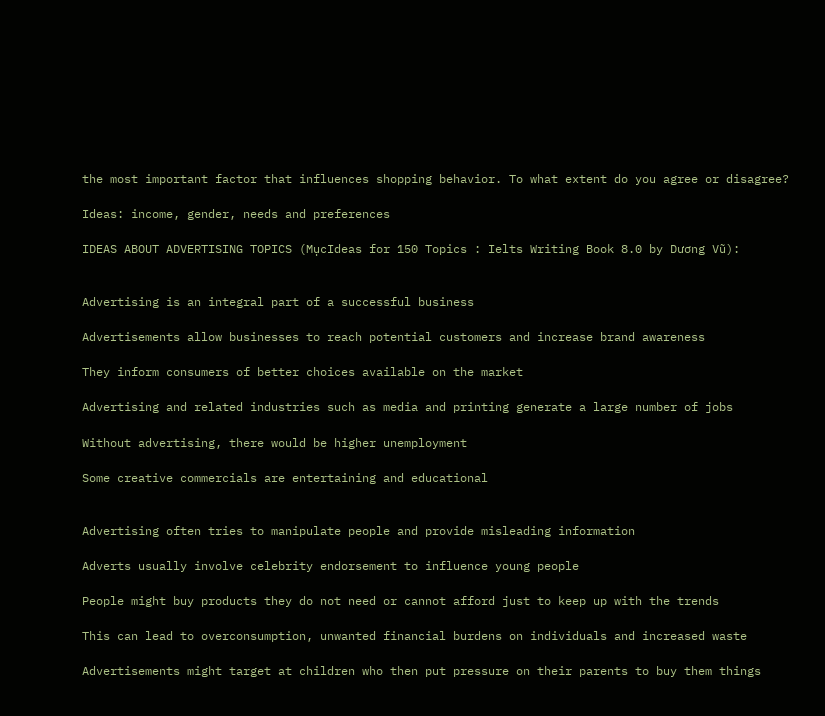the most important factor that influences shopping behavior. To what extent do you agree or disagree?

Ideas: income, gender, needs and preferences

IDEAS ABOUT ADVERTISING TOPICS (MụcIdeas for 150 Topics : Ielts Writing Book 8.0 by Dương Vũ):


Advertising is an integral part of a successful business

Advertisements allow businesses to reach potential customers and increase brand awareness

They inform consumers of better choices available on the market

Advertising and related industries such as media and printing generate a large number of jobs

Without advertising, there would be higher unemployment

Some creative commercials are entertaining and educational


Advertising often tries to manipulate people and provide misleading information

Adverts usually involve celebrity endorsement to influence young people

People might buy products they do not need or cannot afford just to keep up with the trends

This can lead to overconsumption, unwanted financial burdens on individuals and increased waste

Advertisements might target at children who then put pressure on their parents to buy them things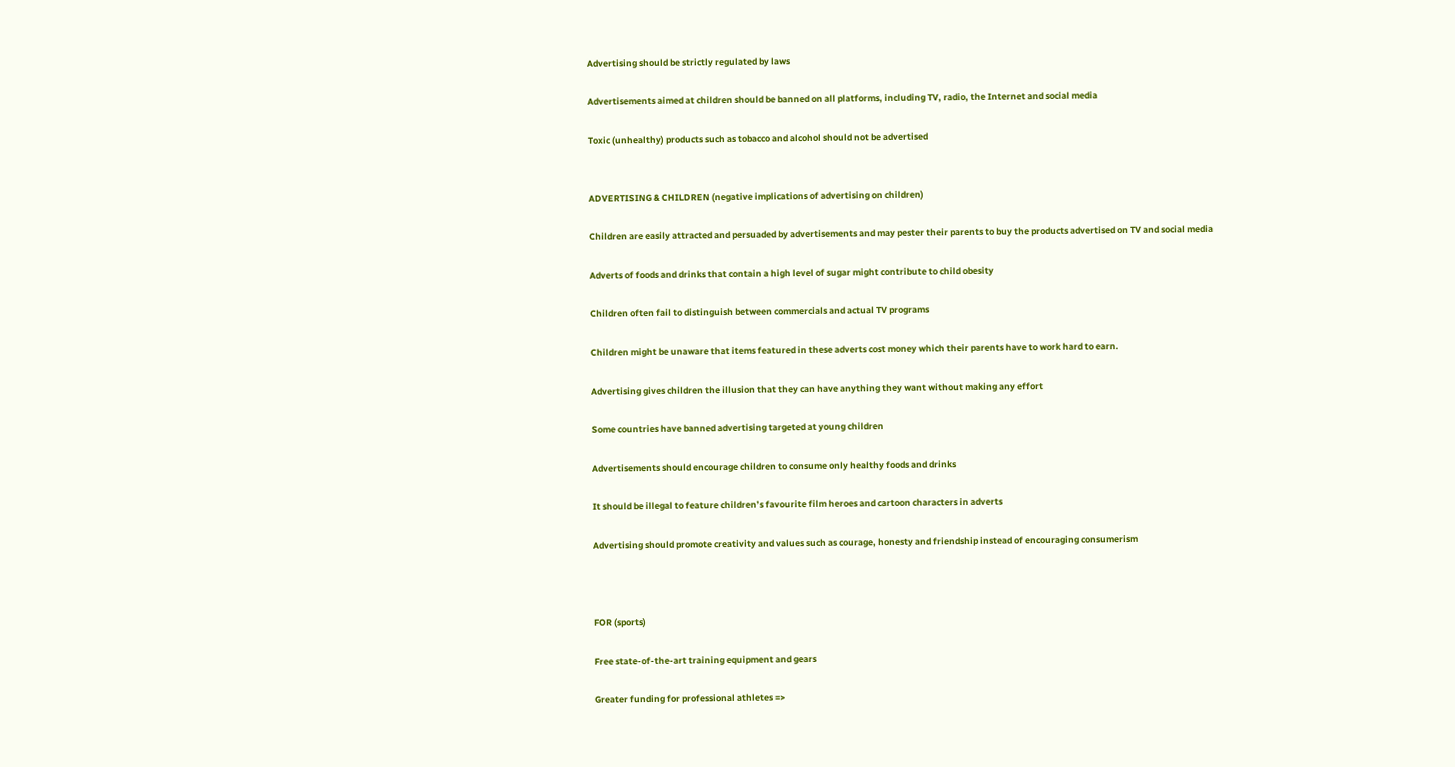Advertising should be strictly regulated by laws

Advertisements aimed at children should be banned on all platforms, including TV, radio, the Internet and social media

Toxic (unhealthy) products such as tobacco and alcohol should not be advertised


ADVERTISING & CHILDREN (negative implications of advertising on children)

Children are easily attracted and persuaded by advertisements and may pester their parents to buy the products advertised on TV and social media

Adverts of foods and drinks that contain a high level of sugar might contribute to child obesity

Children often fail to distinguish between commercials and actual TV programs

Children might be unaware that items featured in these adverts cost money which their parents have to work hard to earn.

Advertising gives children the illusion that they can have anything they want without making any effort

Some countries have banned advertising targeted at young children

Advertisements should encourage children to consume only healthy foods and drinks

It should be illegal to feature children’s favourite film heroes and cartoon characters in adverts

Advertising should promote creativity and values such as courage, honesty and friendship instead of encouraging consumerism



FOR (sports)

Free state-of-the-art training equipment and gears

Greater funding for professional athletes =>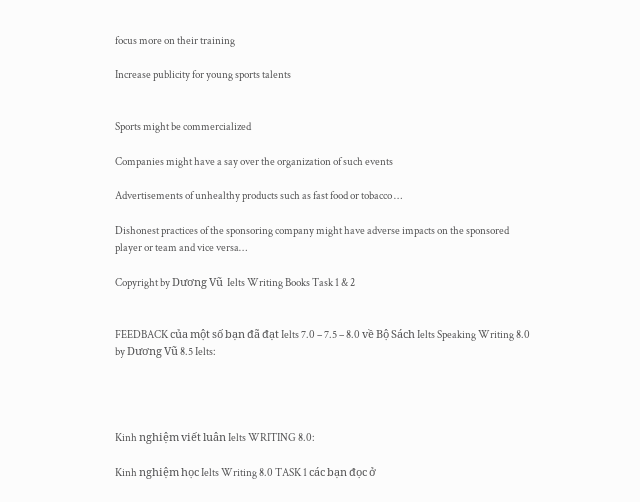focus more on their training

Increase publicity for young sports talents


Sports might be commercialized

Companies might have a say over the organization of such events

Advertisements of unhealthy products such as fast food or tobacco …

Dishonest practices of the sponsoring company might have adverse impacts on the sponsored player or team and vice versa…

Copyright by Dương Vũ  Ielts Writing Books Task 1 & 2


FEEDBACK của một số bạn đã đạt Ielts 7.0 – 7.5 – 8.0 về Bộ Sách Ielts Speaking Writing 8.0 by Dương Vũ 8.5 Ielts:




Kinh nghiệm viết luân Ielts WRITING 8.0:

Kinh nghiệm học Ielts Writing 8.0 TASK 1 các bạn đọc ở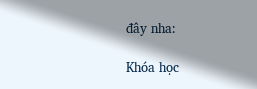đây nha:

Khóa học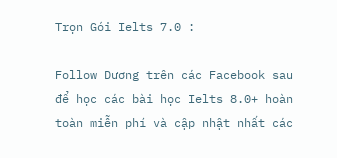Trọn Gói Ielts 7.0 :

Follow Dương trên các Facebook sau để học các bài học Ielts 8.0+ hoàn toàn miễn phí và cập nhật nhất các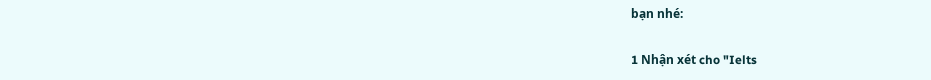bạn nhé:

1 Nhận xét cho "Ielts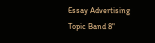Essay Advertising Topic Band 8"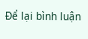Để lại bình luận